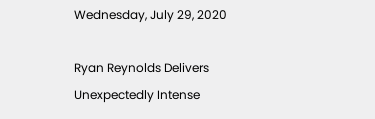Wednesday, July 29, 2020

Ryan Reynolds Delivers Unexpectedly Intense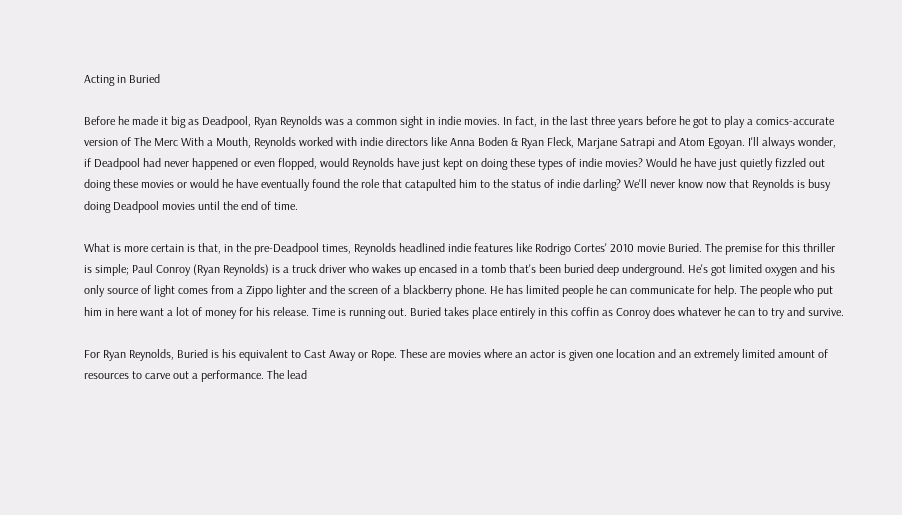Acting in Buried

Before he made it big as Deadpool, Ryan Reynolds was a common sight in indie movies. In fact, in the last three years before he got to play a comics-accurate version of The Merc With a Mouth, Reynolds worked with indie directors like Anna Boden & Ryan Fleck, Marjane Satrapi and Atom Egoyan. I'll always wonder, if Deadpool had never happened or even flopped, would Reynolds have just kept on doing these types of indie movies? Would he have just quietly fizzled out doing these movies or would he have eventually found the role that catapulted him to the status of indie darling? We'll never know now that Reynolds is busy doing Deadpool movies until the end of time.

What is more certain is that, in the pre-Deadpool times, Reynolds headlined indie features like Rodrigo Cortes' 2010 movie Buried. The premise for this thriller is simple; Paul Conroy (Ryan Reynolds) is a truck driver who wakes up encased in a tomb that's been buried deep underground. He's got limited oxygen and his only source of light comes from a Zippo lighter and the screen of a blackberry phone. He has limited people he can communicate for help. The people who put him in here want a lot of money for his release. Time is running out. Buried takes place entirely in this coffin as Conroy does whatever he can to try and survive.

For Ryan Reynolds, Buried is his equivalent to Cast Away or Rope. These are movies where an actor is given one location and an extremely limited amount of resources to carve out a performance. The lead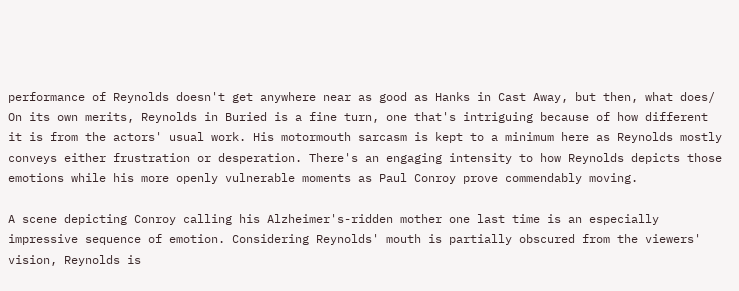performance of Reynolds doesn't get anywhere near as good as Hanks in Cast Away, but then, what does/ On its own merits, Reynolds in Buried is a fine turn, one that's intriguing because of how different it is from the actors' usual work. His motormouth sarcasm is kept to a minimum here as Reynolds mostly conveys either frustration or desperation. There's an engaging intensity to how Reynolds depicts those emotions while his more openly vulnerable moments as Paul Conroy prove commendably moving.

A scene depicting Conroy calling his Alzheimer's-ridden mother one last time is an especially impressive sequence of emotion. Considering Reynolds' mouth is partially obscured from the viewers' vision, Reynolds is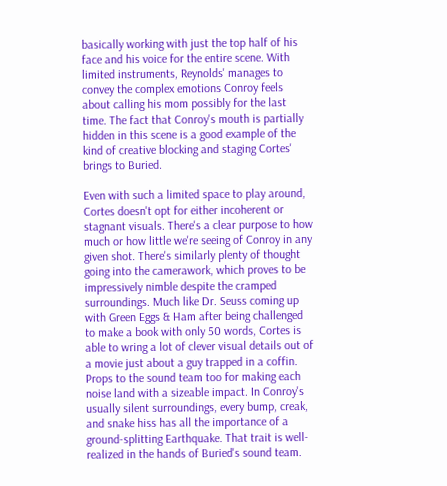basically working with just the top half of his face and his voice for the entire scene. With limited instruments, Reynolds' manages to convey the complex emotions Conroy feels about calling his mom possibly for the last time. The fact that Conroy's mouth is partially hidden in this scene is a good example of the kind of creative blocking and staging Cortes' brings to Buried.

Even with such a limited space to play around, Cortes doesn't opt for either incoherent or stagnant visuals. There's a clear purpose to how much or how little we're seeing of Conroy in any given shot. There's similarly plenty of thought going into the camerawork, which proves to be impressively nimble despite the cramped surroundings. Much like Dr. Seuss coming up with Green Eggs & Ham after being challenged to make a book with only 50 words, Cortes is able to wring a lot of clever visual details out of a movie just about a guy trapped in a coffin. Props to the sound team too for making each noise land with a sizeable impact. In Conroy's usually silent surroundings, every bump, creak, and snake hiss has all the importance of a ground-splitting Earthquake. That trait is well-realized in the hands of Buried's sound team.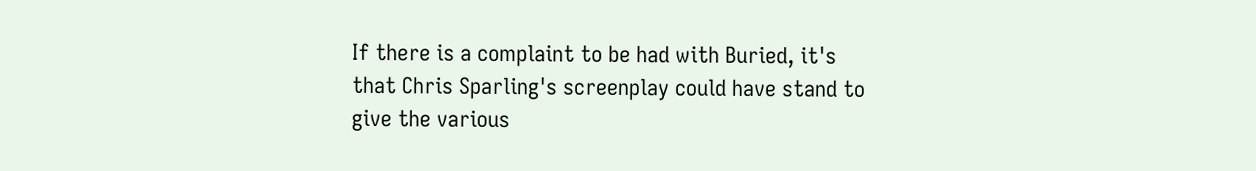If there is a complaint to be had with Buried, it's that Chris Sparling's screenplay could have stand to give the various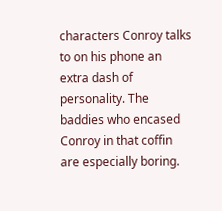characters Conroy talks to on his phone an extra dash of personality. The baddies who encased Conroy in that coffin are especially boring.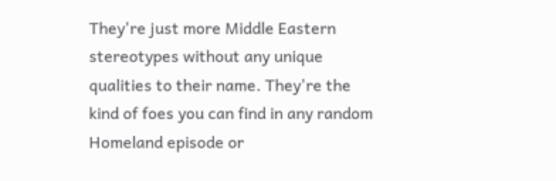They're just more Middle Eastern stereotypes without any unique qualities to their name. They're the kind of foes you can find in any random Homeland episode or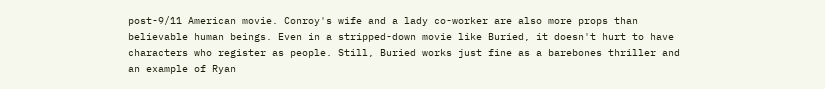post-9/11 American movie. Conroy's wife and a lady co-worker are also more props than believable human beings. Even in a stripped-down movie like Buried, it doesn't hurt to have characters who register as people. Still, Buried works just fine as a barebones thriller and an example of Ryan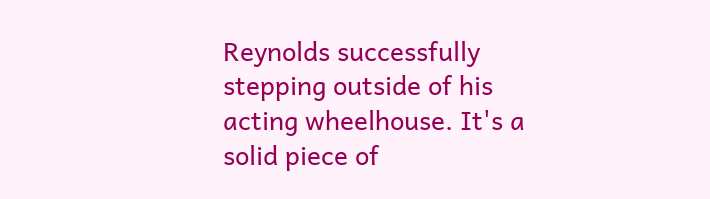Reynolds successfully stepping outside of his acting wheelhouse. It's a solid piece of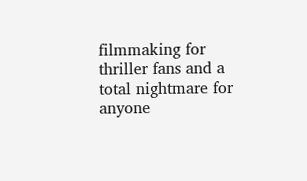filmmaking for thriller fans and a total nightmare for anyone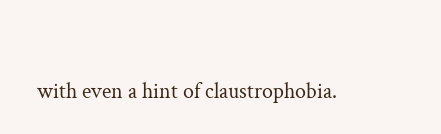with even a hint of claustrophobia.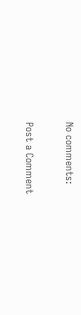No comments:

Post a Comment